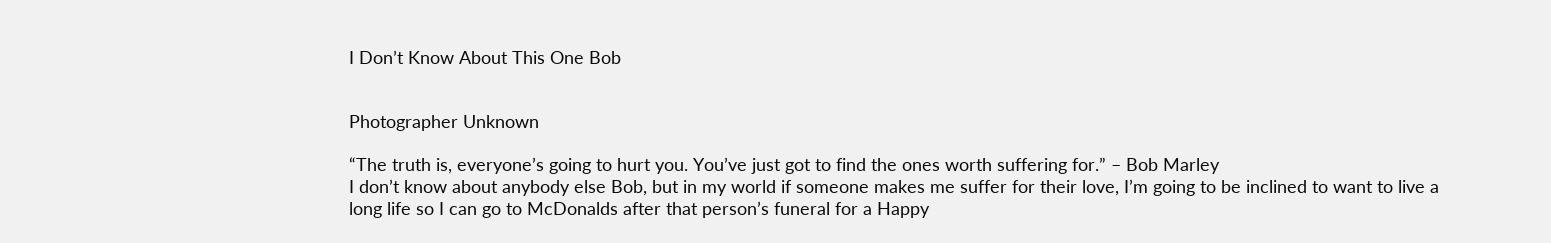I Don’t Know About This One Bob


Photographer Unknown

“The truth is, everyone’s going to hurt you. You’ve just got to find the ones worth suffering for.” – Bob Marley
I don’t know about anybody else Bob, but in my world if someone makes me suffer for their love, I’m going to be inclined to want to live a long life so I can go to McDonalds after that person’s funeral for a Happy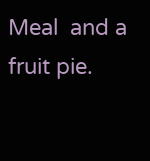Meal  and a fruit pie.